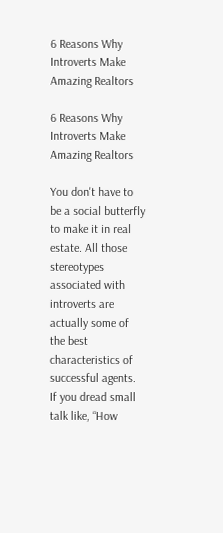6 Reasons Why Introverts Make Amazing Realtors

6 Reasons Why Introverts Make Amazing Realtors

You don't have to be a social butterfly to make it in real estate. All those stereotypes associated with introverts are actually some of the best characteristics of successful agents.
If you dread small talk like, “How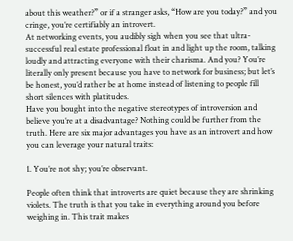about this weather?” or if a stranger asks, “How are you today?” and you cringe, you’re certifiably an introvert.
At networking events, you audibly sigh when you see that ultra-successful real estate professional float in and light up the room, talking loudly and attracting everyone with their charisma. And you? You’re literally only present because you have to network for business; but let’s be honest, you’d rather be at home instead of listening to people fill short silences with platitudes.
Have you bought into the negative stereotypes of introversion and believe you’re at a disadvantage? Nothing could be further from the truth. Here are six major advantages you have as an introvert and how you can leverage your natural traits:

1. You’re not shy; you’re observant.

People often think that introverts are quiet because they are shrinking violets. The truth is that you take in everything around you before weighing in. This trait makes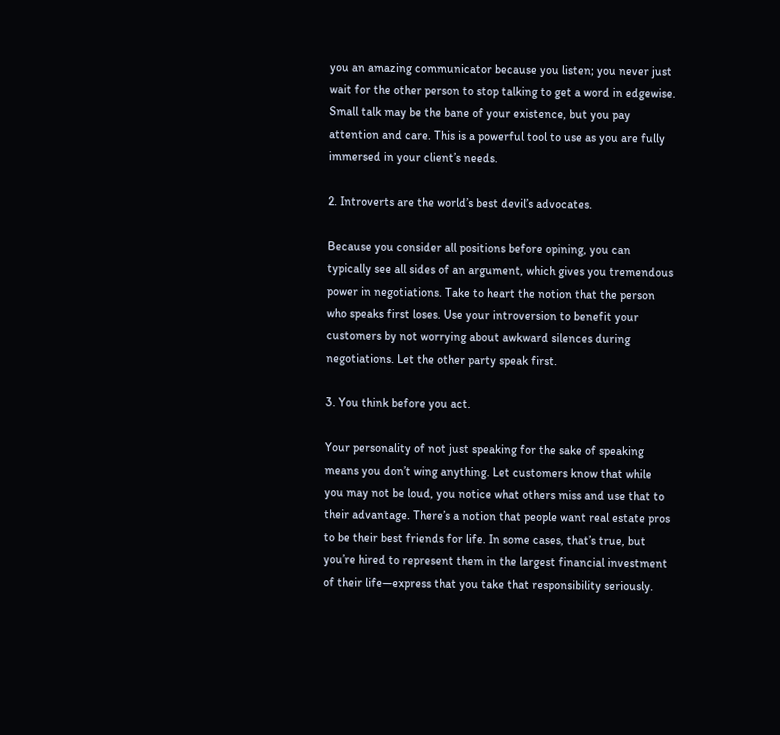you an amazing communicator because you listen; you never just wait for the other person to stop talking to get a word in edgewise. Small talk may be the bane of your existence, but you pay attention and care. This is a powerful tool to use as you are fully immersed in your client’s needs.

2. Introverts are the world’s best devil’s advocates.

Because you consider all positions before opining, you can typically see all sides of an argument, which gives you tremendous power in negotiations. Take to heart the notion that the person who speaks first loses. Use your introversion to benefit your customers by not worrying about awkward silences during negotiations. Let the other party speak first.

3. You think before you act.

Your personality of not just speaking for the sake of speaking means you don’t wing anything. Let customers know that while you may not be loud, you notice what others miss and use that to their advantage. There’s a notion that people want real estate pros to be their best friends for life. In some cases, that’s true, but you’re hired to represent them in the largest financial investment of their life—express that you take that responsibility seriously.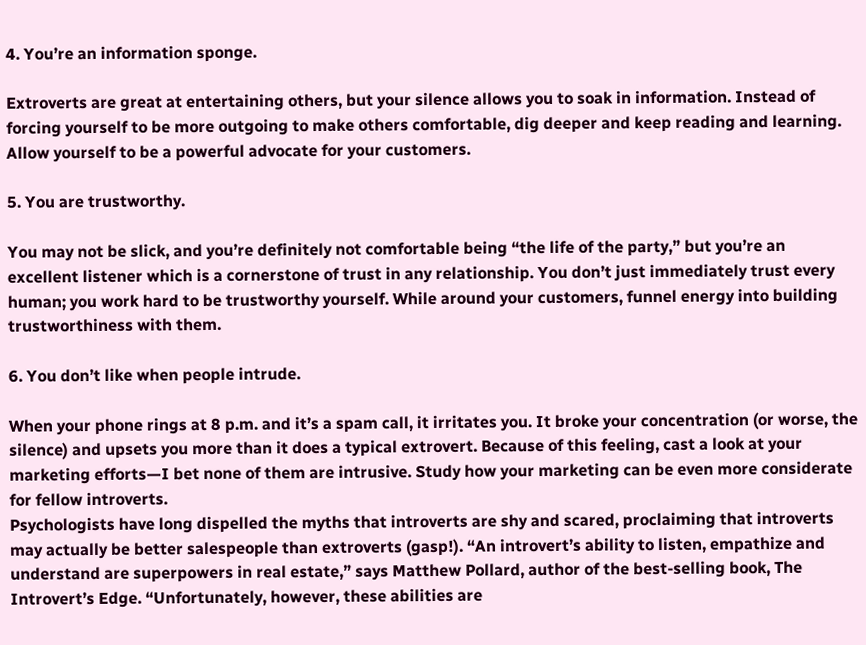4. You’re an information sponge.

Extroverts are great at entertaining others, but your silence allows you to soak in information. Instead of forcing yourself to be more outgoing to make others comfortable, dig deeper and keep reading and learning. Allow yourself to be a powerful advocate for your customers.

5. You are trustworthy.

You may not be slick, and you’re definitely not comfortable being “the life of the party,” but you’re an excellent listener which is a cornerstone of trust in any relationship. You don’t just immediately trust every human; you work hard to be trustworthy yourself. While around your customers, funnel energy into building trustworthiness with them.

6. You don’t like when people intrude.

When your phone rings at 8 p.m. and it’s a spam call, it irritates you. It broke your concentration (or worse, the silence) and upsets you more than it does a typical extrovert. Because of this feeling, cast a look at your marketing efforts—I bet none of them are intrusive. Study how your marketing can be even more considerate for fellow introverts.
Psychologists have long dispelled the myths that introverts are shy and scared, proclaiming that introverts may actually be better salespeople than extroverts (gasp!). “An introvert’s ability to listen, empathize and understand are superpowers in real estate,” says Matthew Pollard, author of the best-selling book, The Introvert’s Edge. “Unfortunately, however, these abilities are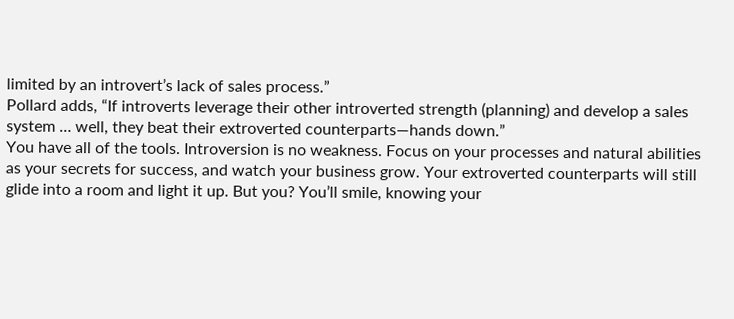limited by an introvert’s lack of sales process.”
Pollard adds, “If introverts leverage their other introverted strength (planning) and develop a sales system … well, they beat their extroverted counterparts—hands down.”
You have all of the tools. Introversion is no weakness. Focus on your processes and natural abilities as your secrets for success, and watch your business grow. Your extroverted counterparts will still glide into a room and light it up. But you? You’ll smile, knowing your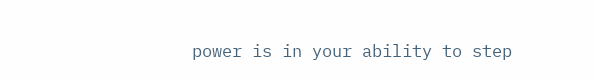power is in your ability to step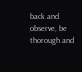back and observe, be thorough and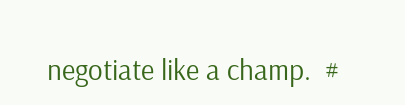negotiate like a champ.  #